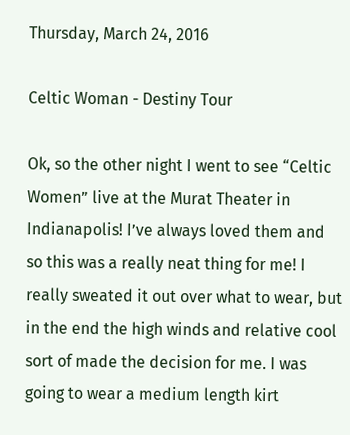Thursday, March 24, 2016

Celtic Woman - Destiny Tour

Ok, so the other night I went to see “Celtic Women” live at the Murat Theater in Indianapolis! I’ve always loved them and so this was a really neat thing for me! I really sweated it out over what to wear, but in the end the high winds and relative cool sort of made the decision for me. I was going to wear a medium length kirt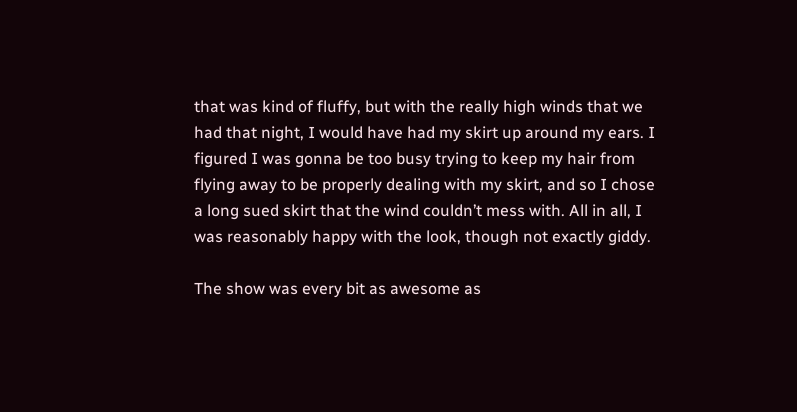that was kind of fluffy, but with the really high winds that we had that night, I would have had my skirt up around my ears. I figured I was gonna be too busy trying to keep my hair from flying away to be properly dealing with my skirt, and so I chose a long sued skirt that the wind couldn’t mess with. All in all, I was reasonably happy with the look, though not exactly giddy.

The show was every bit as awesome as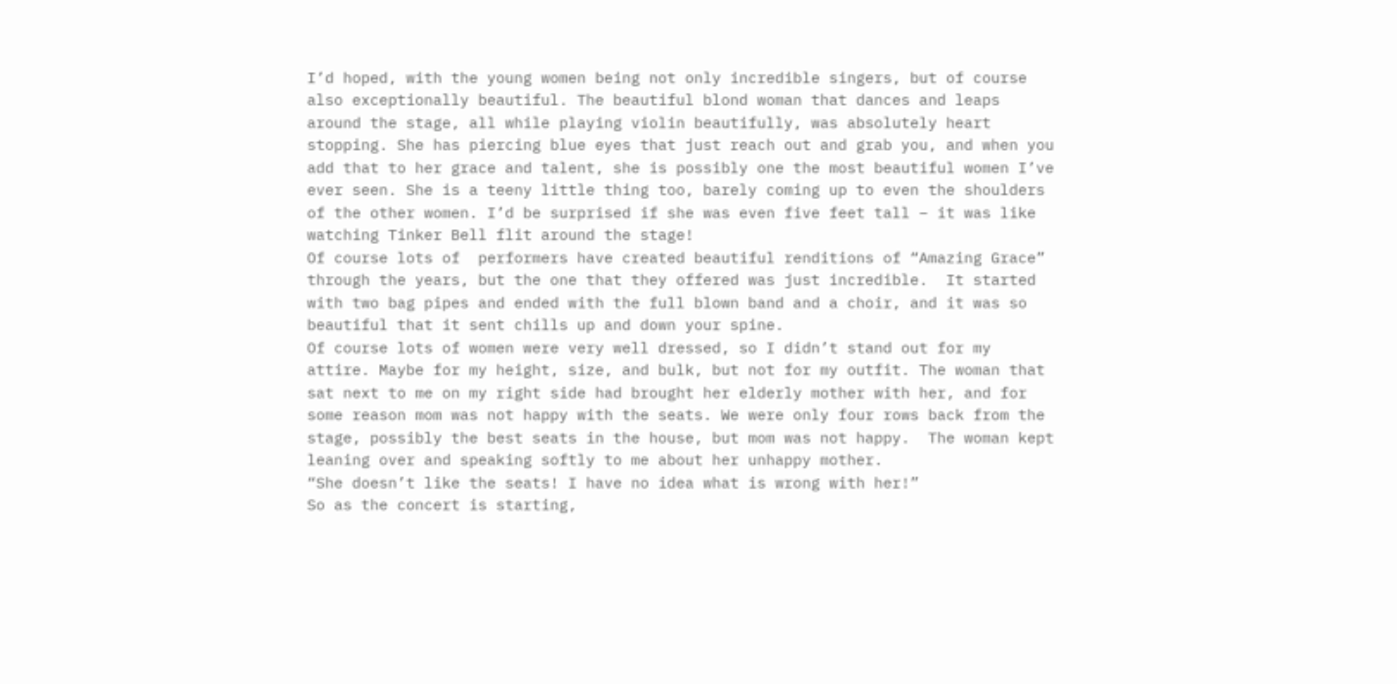I’d hoped, with the young women being not only incredible singers, but of course also exceptionally beautiful. The beautiful blond woman that dances and leaps around the stage, all while playing violin beautifully, was absolutely heart stopping. She has piercing blue eyes that just reach out and grab you, and when you add that to her grace and talent, she is possibly one the most beautiful women I’ve ever seen. She is a teeny little thing too, barely coming up to even the shoulders of the other women. I’d be surprised if she was even five feet tall – it was like watching Tinker Bell flit around the stage!
Of course lots of  performers have created beautiful renditions of “Amazing Grace” through the years, but the one that they offered was just incredible.  It started with two bag pipes and ended with the full blown band and a choir, and it was so beautiful that it sent chills up and down your spine.
Of course lots of women were very well dressed, so I didn’t stand out for my attire. Maybe for my height, size, and bulk, but not for my outfit. The woman that sat next to me on my right side had brought her elderly mother with her, and for some reason mom was not happy with the seats. We were only four rows back from the stage, possibly the best seats in the house, but mom was not happy.  The woman kept leaning over and speaking softly to me about her unhappy mother.
“She doesn’t like the seats! I have no idea what is wrong with her!”
So as the concert is starting,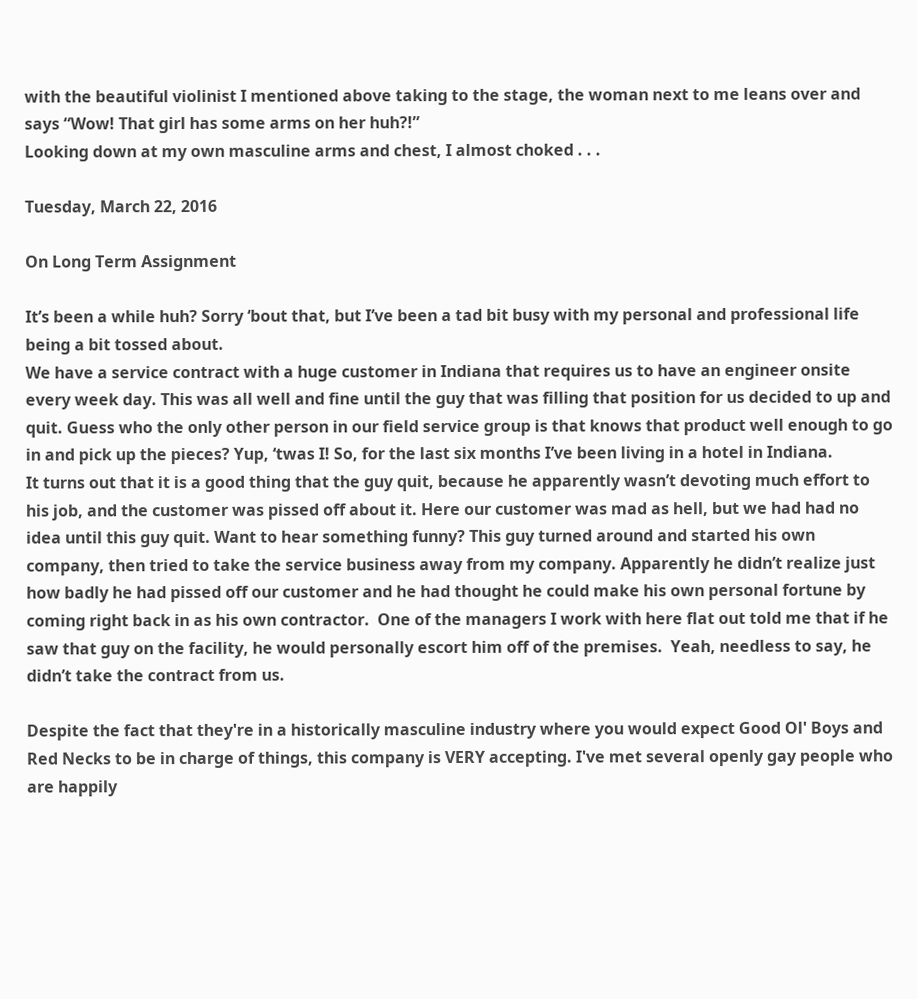with the beautiful violinist I mentioned above taking to the stage, the woman next to me leans over and says “Wow! That girl has some arms on her huh?!”
Looking down at my own masculine arms and chest, I almost choked . . .

Tuesday, March 22, 2016

On Long Term Assignment

It’s been a while huh? Sorry ‘bout that, but I’ve been a tad bit busy with my personal and professional life being a bit tossed about.
We have a service contract with a huge customer in Indiana that requires us to have an engineer onsite every week day. This was all well and fine until the guy that was filling that position for us decided to up and quit. Guess who the only other person in our field service group is that knows that product well enough to go in and pick up the pieces? Yup, ‘twas I! So, for the last six months I’ve been living in a hotel in Indiana.
It turns out that it is a good thing that the guy quit, because he apparently wasn’t devoting much effort to his job, and the customer was pissed off about it. Here our customer was mad as hell, but we had had no idea until this guy quit. Want to hear something funny? This guy turned around and started his own company, then tried to take the service business away from my company. Apparently he didn’t realize just how badly he had pissed off our customer and he had thought he could make his own personal fortune by coming right back in as his own contractor.  One of the managers I work with here flat out told me that if he saw that guy on the facility, he would personally escort him off of the premises.  Yeah, needless to say, he didn’t take the contract from us.

Despite the fact that they're in a historically masculine industry where you would expect Good Ol' Boys and Red Necks to be in charge of things, this company is VERY accepting. I've met several openly gay people who are happily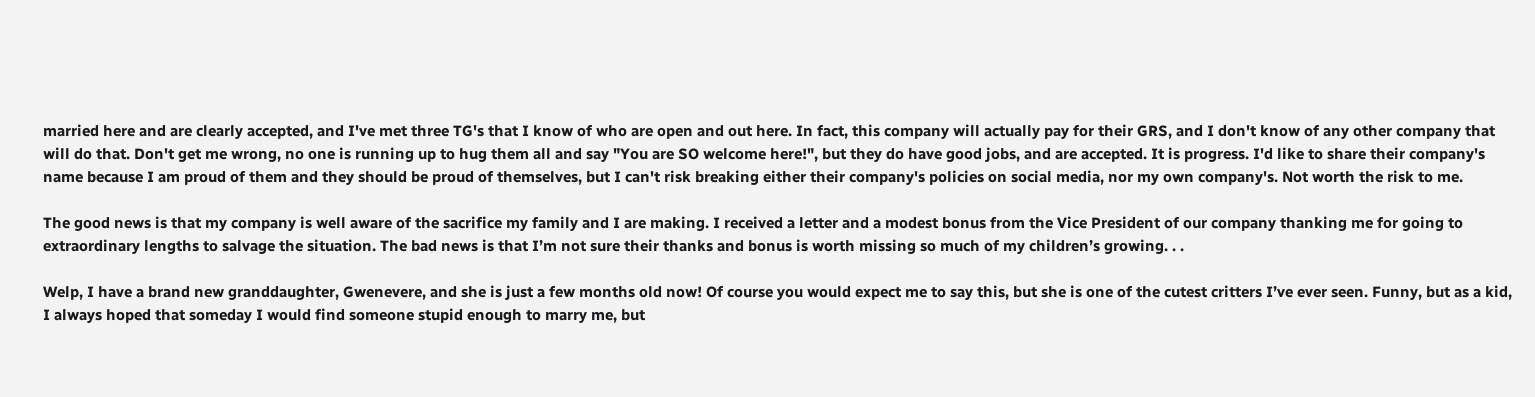married here and are clearly accepted, and I've met three TG's that I know of who are open and out here. In fact, this company will actually pay for their GRS, and I don't know of any other company that will do that. Don't get me wrong, no one is running up to hug them all and say "You are SO welcome here!", but they do have good jobs, and are accepted. It is progress. I'd like to share their company's name because I am proud of them and they should be proud of themselves, but I can't risk breaking either their company's policies on social media, nor my own company's. Not worth the risk to me.

The good news is that my company is well aware of the sacrifice my family and I are making. I received a letter and a modest bonus from the Vice President of our company thanking me for going to extraordinary lengths to salvage the situation. The bad news is that I’m not sure their thanks and bonus is worth missing so much of my children’s growing. . .

Welp, I have a brand new granddaughter, Gwenevere, and she is just a few months old now! Of course you would expect me to say this, but she is one of the cutest critters I’ve ever seen. Funny, but as a kid, I always hoped that someday I would find someone stupid enough to marry me, but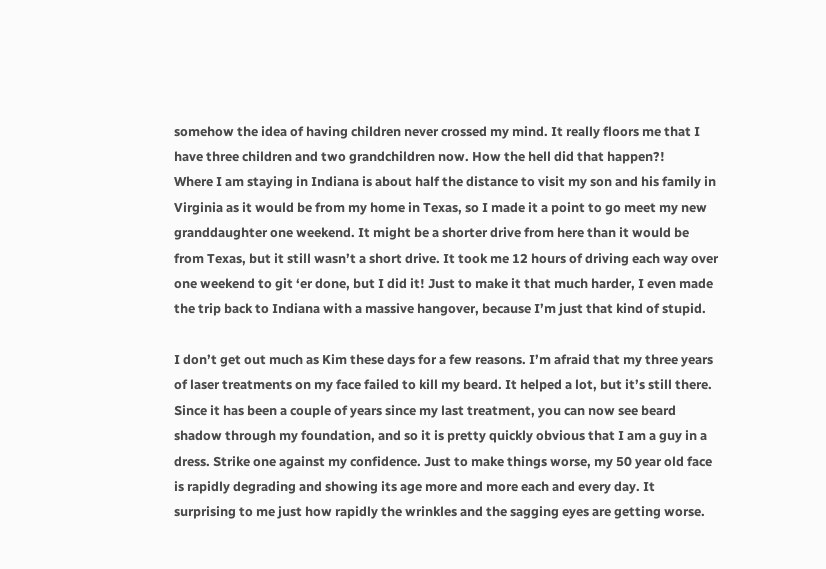somehow the idea of having children never crossed my mind. It really floors me that I have three children and two grandchildren now. How the hell did that happen?!
Where I am staying in Indiana is about half the distance to visit my son and his family in Virginia as it would be from my home in Texas, so I made it a point to go meet my new granddaughter one weekend. It might be a shorter drive from here than it would be from Texas, but it still wasn’t a short drive. It took me 12 hours of driving each way over one weekend to git ‘er done, but I did it! Just to make it that much harder, I even made the trip back to Indiana with a massive hangover, because I’m just that kind of stupid.

I don’t get out much as Kim these days for a few reasons. I’m afraid that my three years of laser treatments on my face failed to kill my beard. It helped a lot, but it’s still there. Since it has been a couple of years since my last treatment, you can now see beard shadow through my foundation, and so it is pretty quickly obvious that I am a guy in a dress. Strike one against my confidence. Just to make things worse, my 50 year old face is rapidly degrading and showing its age more and more each and every day. It surprising to me just how rapidly the wrinkles and the sagging eyes are getting worse.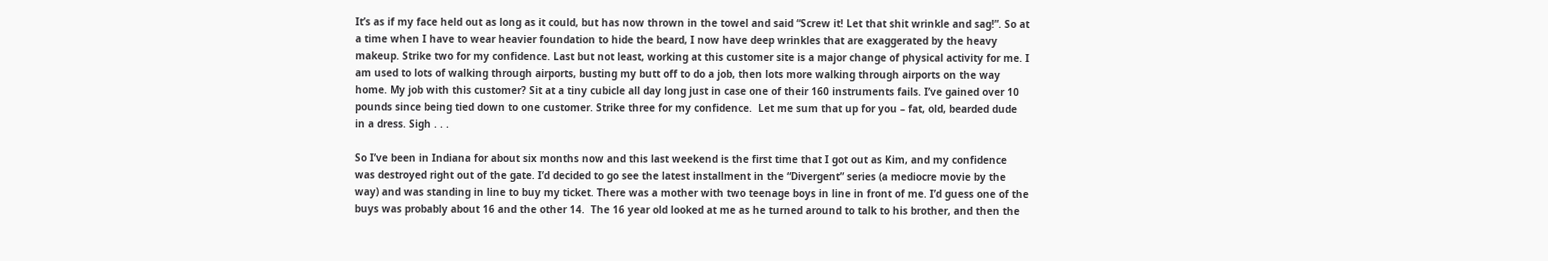It’s as if my face held out as long as it could, but has now thrown in the towel and said “Screw it! Let that shit wrinkle and sag!”. So at a time when I have to wear heavier foundation to hide the beard, I now have deep wrinkles that are exaggerated by the heavy makeup. Strike two for my confidence. Last but not least, working at this customer site is a major change of physical activity for me. I am used to lots of walking through airports, busting my butt off to do a job, then lots more walking through airports on the way home. My job with this customer? Sit at a tiny cubicle all day long just in case one of their 160 instruments fails. I’ve gained over 10 pounds since being tied down to one customer. Strike three for my confidence.  Let me sum that up for you – fat, old, bearded dude in a dress. Sigh . . .

So I’ve been in Indiana for about six months now and this last weekend is the first time that I got out as Kim, and my confidence was destroyed right out of the gate. I’d decided to go see the latest installment in the “Divergent” series (a mediocre movie by the way) and was standing in line to buy my ticket. There was a mother with two teenage boys in line in front of me. I’d guess one of the buys was probably about 16 and the other 14.  The 16 year old looked at me as he turned around to talk to his brother, and then the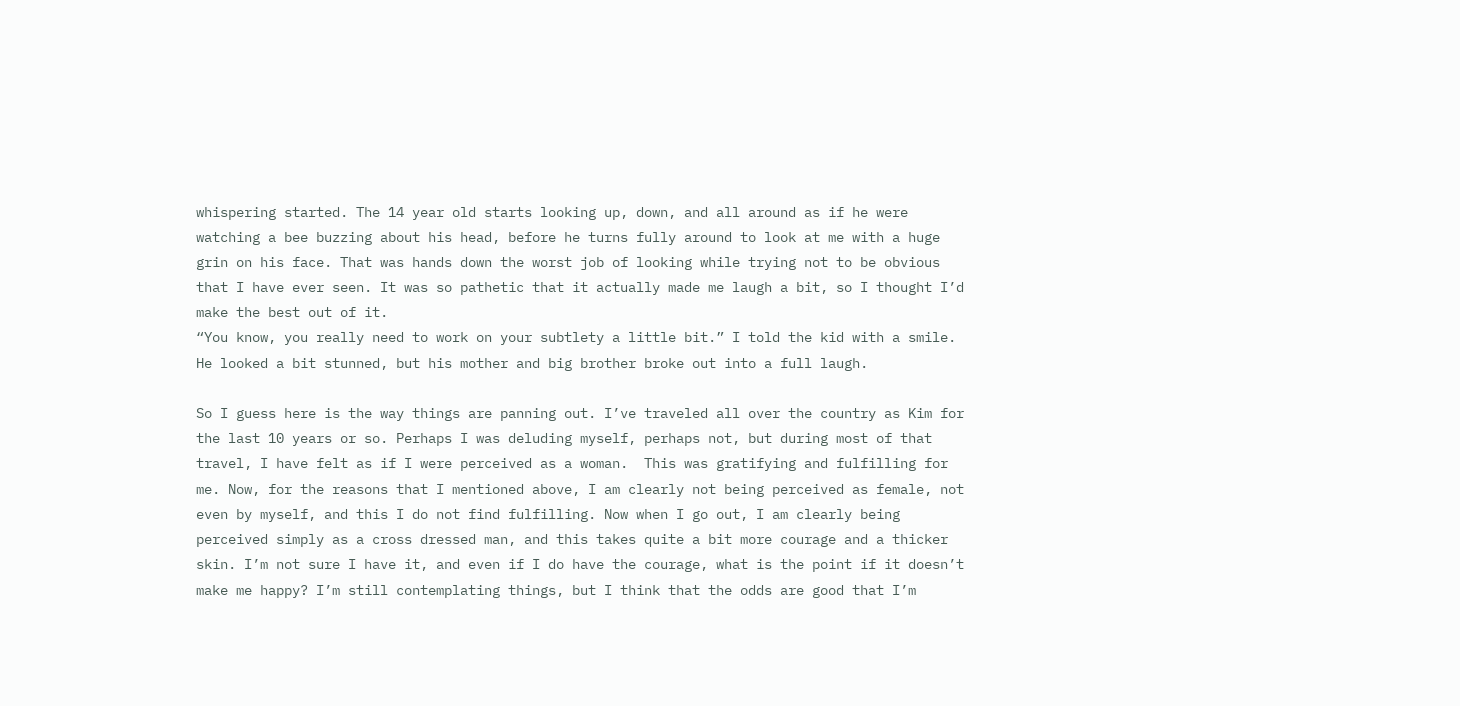whispering started. The 14 year old starts looking up, down, and all around as if he were watching a bee buzzing about his head, before he turns fully around to look at me with a huge grin on his face. That was hands down the worst job of looking while trying not to be obvious that I have ever seen. It was so pathetic that it actually made me laugh a bit, so I thought I’d make the best out of it.
“You know, you really need to work on your subtlety a little bit.” I told the kid with a smile. He looked a bit stunned, but his mother and big brother broke out into a full laugh.

So I guess here is the way things are panning out. I’ve traveled all over the country as Kim for the last 10 years or so. Perhaps I was deluding myself, perhaps not, but during most of that travel, I have felt as if I were perceived as a woman.  This was gratifying and fulfilling for me. Now, for the reasons that I mentioned above, I am clearly not being perceived as female, not even by myself, and this I do not find fulfilling. Now when I go out, I am clearly being perceived simply as a cross dressed man, and this takes quite a bit more courage and a thicker skin. I’m not sure I have it, and even if I do have the courage, what is the point if it doesn’t make me happy? I’m still contemplating things, but I think that the odds are good that I’m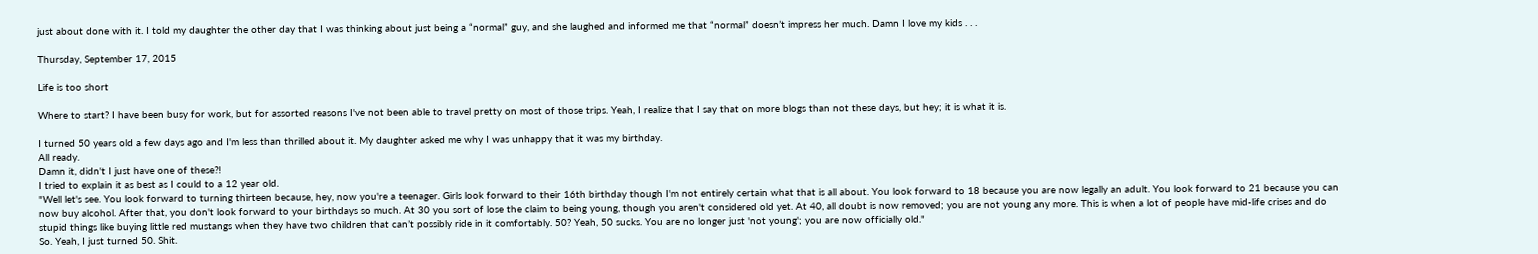just about done with it. I told my daughter the other day that I was thinking about just being a “normal” guy, and she laughed and informed me that “normal” doesn’t impress her much. Damn I love my kids . . .

Thursday, September 17, 2015

Life is too short

Where to start? I have been busy for work, but for assorted reasons I've not been able to travel pretty on most of those trips. Yeah, I realize that I say that on more blogs than not these days, but hey; it is what it is.

I turned 50 years old a few days ago and I'm less than thrilled about it. My daughter asked me why I was unhappy that it was my birthday.
All ready.
Damn it, didn't I just have one of these?!
I tried to explain it as best as I could to a 12 year old.
"Well let's see. You look forward to turning thirteen because, hey, now you're a teenager. Girls look forward to their 16th birthday though I'm not entirely certain what that is all about. You look forward to 18 because you are now legally an adult. You look forward to 21 because you can now buy alcohol. After that, you don't look forward to your birthdays so much. At 30 you sort of lose the claim to being young, though you aren't considered old yet. At 40, all doubt is now removed; you are not young any more. This is when a lot of people have mid-life crises and do stupid things like buying little red mustangs when they have two children that can’t possibly ride in it comfortably. 50? Yeah, 50 sucks. You are no longer just 'not young'; you are now officially old."
So. Yeah, I just turned 50. Shit.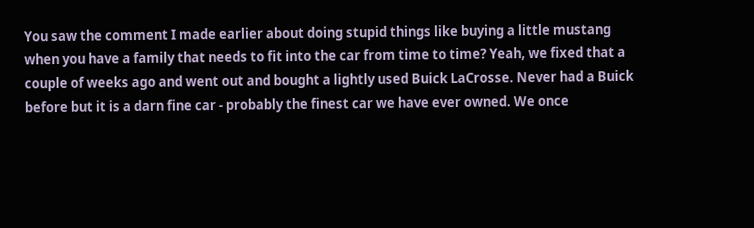You saw the comment I made earlier about doing stupid things like buying a little mustang when you have a family that needs to fit into the car from time to time? Yeah, we fixed that a couple of weeks ago and went out and bought a lightly used Buick LaCrosse. Never had a Buick before but it is a darn fine car - probably the finest car we have ever owned. We once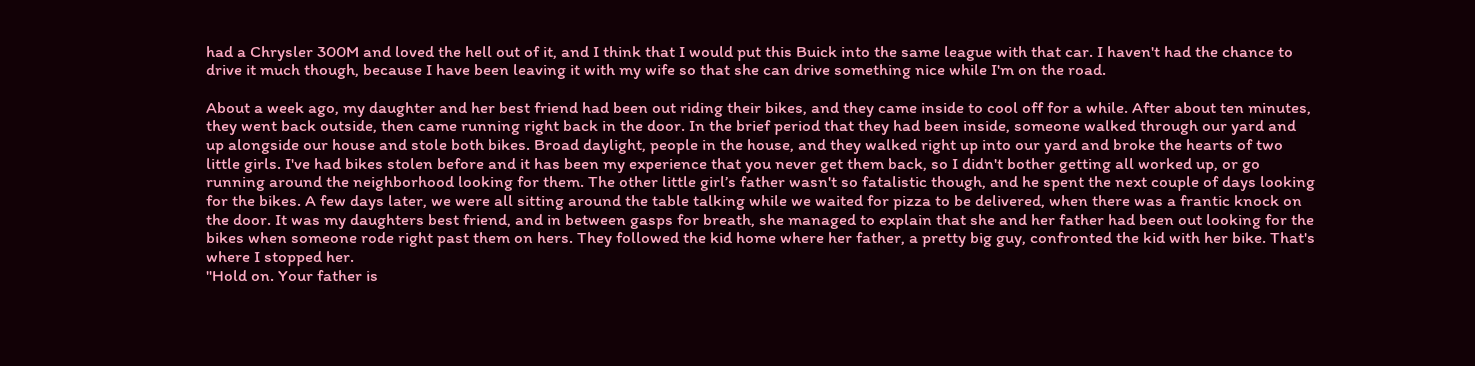had a Chrysler 300M and loved the hell out of it, and I think that I would put this Buick into the same league with that car. I haven't had the chance to drive it much though, because I have been leaving it with my wife so that she can drive something nice while I'm on the road.

About a week ago, my daughter and her best friend had been out riding their bikes, and they came inside to cool off for a while. After about ten minutes, they went back outside, then came running right back in the door. In the brief period that they had been inside, someone walked through our yard and up alongside our house and stole both bikes. Broad daylight, people in the house, and they walked right up into our yard and broke the hearts of two little girls. I've had bikes stolen before and it has been my experience that you never get them back, so I didn't bother getting all worked up, or go running around the neighborhood looking for them. The other little girl’s father wasn't so fatalistic though, and he spent the next couple of days looking for the bikes. A few days later, we were all sitting around the table talking while we waited for pizza to be delivered, when there was a frantic knock on the door. It was my daughters best friend, and in between gasps for breath, she managed to explain that she and her father had been out looking for the bikes when someone rode right past them on hers. They followed the kid home where her father, a pretty big guy, confronted the kid with her bike. That's where I stopped her.
"Hold on. Your father is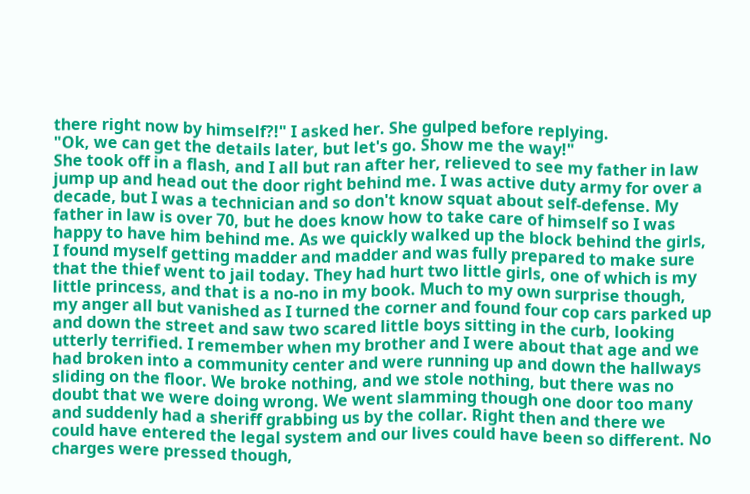there right now by himself?!" I asked her. She gulped before replying.
"Ok, we can get the details later, but let's go. Show me the way!"
She took off in a flash, and I all but ran after her, relieved to see my father in law jump up and head out the door right behind me. I was active duty army for over a decade, but I was a technician and so don't know squat about self-defense. My father in law is over 70, but he does know how to take care of himself so I was happy to have him behind me. As we quickly walked up the block behind the girls, I found myself getting madder and madder and was fully prepared to make sure that the thief went to jail today. They had hurt two little girls, one of which is my little princess, and that is a no-no in my book. Much to my own surprise though, my anger all but vanished as I turned the corner and found four cop cars parked up and down the street and saw two scared little boys sitting in the curb, looking utterly terrified. I remember when my brother and I were about that age and we had broken into a community center and were running up and down the hallways sliding on the floor. We broke nothing, and we stole nothing, but there was no doubt that we were doing wrong. We went slamming though one door too many and suddenly had a sheriff grabbing us by the collar. Right then and there we could have entered the legal system and our lives could have been so different. No charges were pressed though,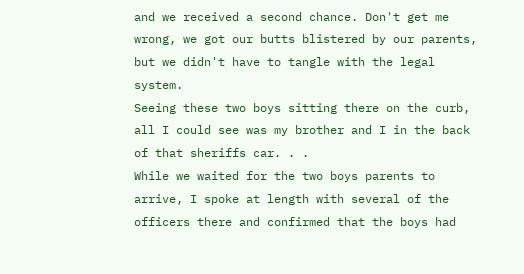and we received a second chance. Don't get me wrong, we got our butts blistered by our parents, but we didn't have to tangle with the legal system.
Seeing these two boys sitting there on the curb, all I could see was my brother and I in the back of that sheriffs car. . .
While we waited for the two boys parents to arrive, I spoke at length with several of the officers there and confirmed that the boys had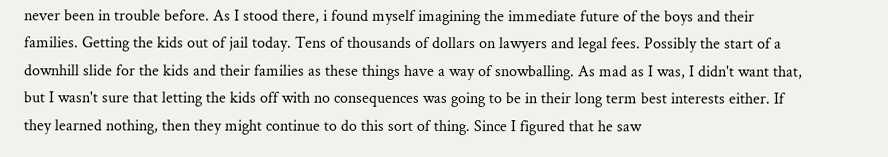never been in trouble before. As I stood there, i found myself imagining the immediate future of the boys and their families. Getting the kids out of jail today. Tens of thousands of dollars on lawyers and legal fees. Possibly the start of a downhill slide for the kids and their families as these things have a way of snowballing. As mad as I was, I didn't want that, but I wasn't sure that letting the kids off with no consequences was going to be in their long term best interests either. If they learned nothing, then they might continue to do this sort of thing. Since I figured that he saw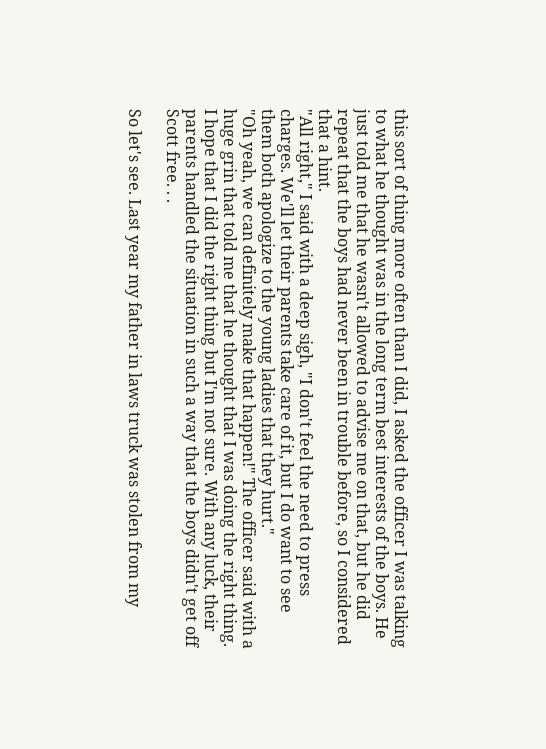this sort of thing more often than I did, I asked the officer I was talking to what he thought was in the long term best interests of the boys. He just told me that he wasn't allowed to advise me on that, but he did repeat that the boys had never been in trouble before, so I considered that a hint.
"All right," I said with a deep sigh, "I don't feel the need to press charges. We'll let their parents take care of it, but I do want to see them both apologize to the young ladies that they hurt."
"Oh yeah, we can definitely make that happen!" The officer said with a huge grin that told me that he thought that I was doing the right thing.
I hope that I did the right thing but I'm not sure. With any luck, their parents handled the situation in such a way that the boys didn't get off Scott free. . .

So let's see. Last year my father in laws truck was stolen from my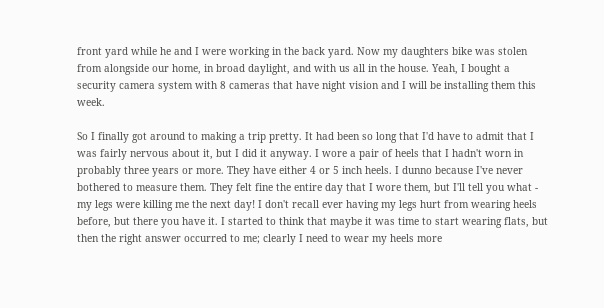front yard while he and I were working in the back yard. Now my daughters bike was stolen from alongside our home, in broad daylight, and with us all in the house. Yeah, I bought a security camera system with 8 cameras that have night vision and I will be installing them this week.

So I finally got around to making a trip pretty. It had been so long that I'd have to admit that I was fairly nervous about it, but I did it anyway. I wore a pair of heels that I hadn't worn in probably three years or more. They have either 4 or 5 inch heels. I dunno because I've never bothered to measure them. They felt fine the entire day that I wore them, but I'll tell you what - my legs were killing me the next day! I don't recall ever having my legs hurt from wearing heels before, but there you have it. I started to think that maybe it was time to start wearing flats, but then the right answer occurred to me; clearly I need to wear my heels more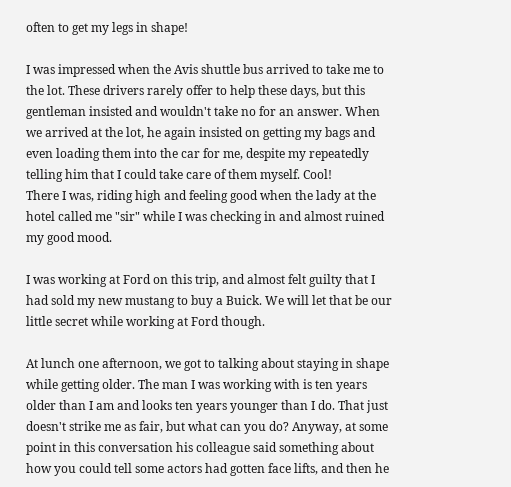often to get my legs in shape!

I was impressed when the Avis shuttle bus arrived to take me to the lot. These drivers rarely offer to help these days, but this gentleman insisted and wouldn't take no for an answer. When we arrived at the lot, he again insisted on getting my bags and even loading them into the car for me, despite my repeatedly telling him that I could take care of them myself. Cool!
There I was, riding high and feeling good when the lady at the hotel called me "sir" while I was checking in and almost ruined my good mood.

I was working at Ford on this trip, and almost felt guilty that I had sold my new mustang to buy a Buick. We will let that be our little secret while working at Ford though.

At lunch one afternoon, we got to talking about staying in shape while getting older. The man I was working with is ten years older than I am and looks ten years younger than I do. That just doesn't strike me as fair, but what can you do? Anyway, at some point in this conversation his colleague said something about how you could tell some actors had gotten face lifts, and then he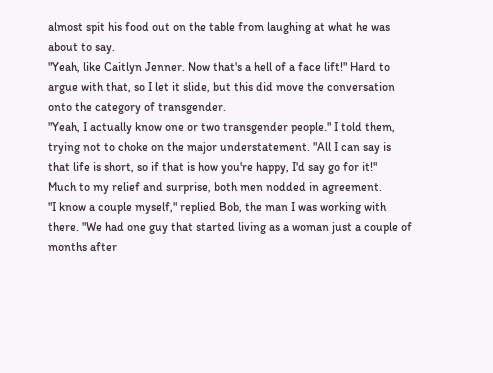almost spit his food out on the table from laughing at what he was about to say.
"Yeah, like Caitlyn Jenner. Now that's a hell of a face lift!" Hard to argue with that, so I let it slide, but this did move the conversation onto the category of transgender.
"Yeah, I actually know one or two transgender people." I told them, trying not to choke on the major understatement. "All I can say is that life is short, so if that is how you're happy, I'd say go for it!"
Much to my relief and surprise, both men nodded in agreement.
"I know a couple myself," replied Bob, the man I was working with there. "We had one guy that started living as a woman just a couple of months after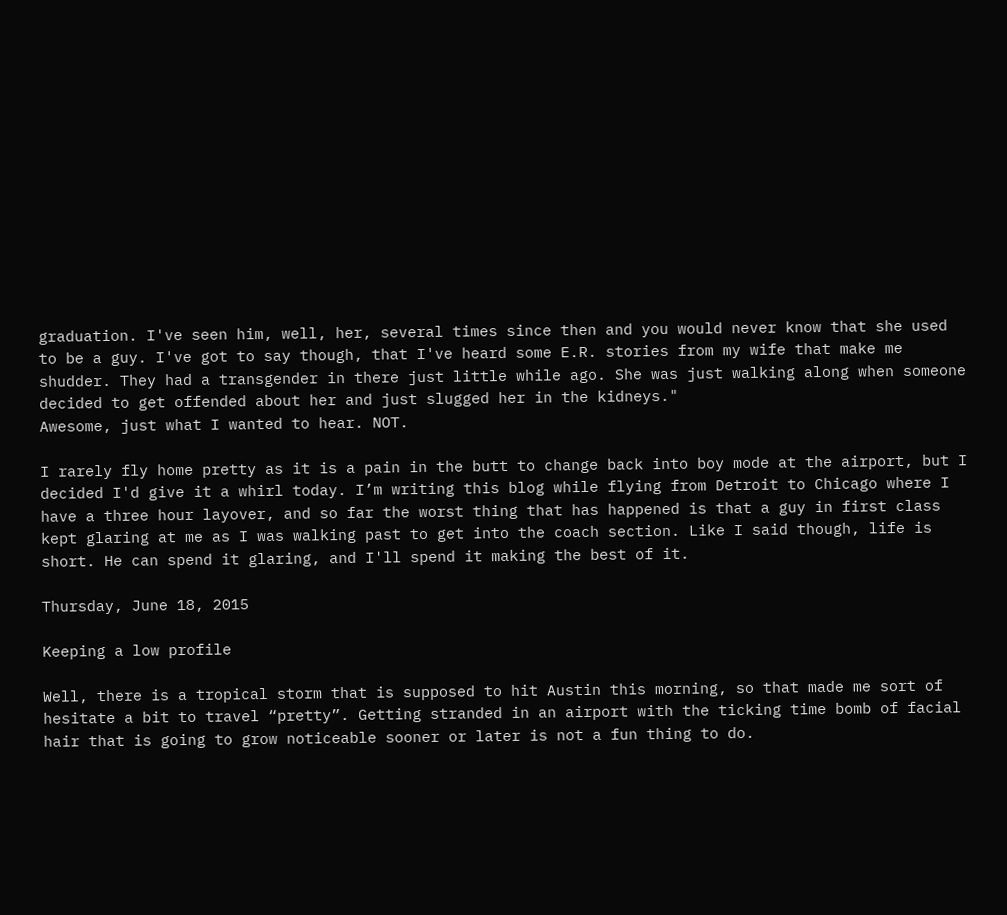graduation. I've seen him, well, her, several times since then and you would never know that she used to be a guy. I've got to say though, that I've heard some E.R. stories from my wife that make me shudder. They had a transgender in there just little while ago. She was just walking along when someone decided to get offended about her and just slugged her in the kidneys."
Awesome, just what I wanted to hear. NOT.

I rarely fly home pretty as it is a pain in the butt to change back into boy mode at the airport, but I decided I'd give it a whirl today. I’m writing this blog while flying from Detroit to Chicago where I have a three hour layover, and so far the worst thing that has happened is that a guy in first class kept glaring at me as I was walking past to get into the coach section. Like I said though, life is short. He can spend it glaring, and I'll spend it making the best of it.

Thursday, June 18, 2015

Keeping a low profile

Well, there is a tropical storm that is supposed to hit Austin this morning, so that made me sort of hesitate a bit to travel “pretty”. Getting stranded in an airport with the ticking time bomb of facial hair that is going to grow noticeable sooner or later is not a fun thing to do.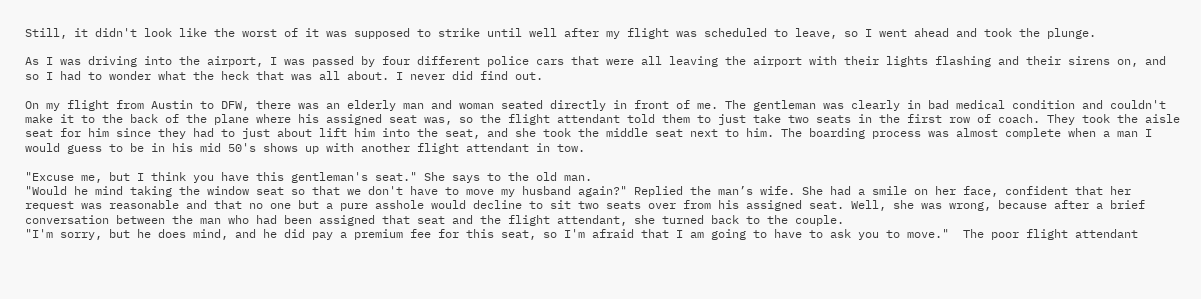Still, it didn't look like the worst of it was supposed to strike until well after my flight was scheduled to leave, so I went ahead and took the plunge.

As I was driving into the airport, I was passed by four different police cars that were all leaving the airport with their lights flashing and their sirens on, and so I had to wonder what the heck that was all about. I never did find out.

On my flight from Austin to DFW, there was an elderly man and woman seated directly in front of me. The gentleman was clearly in bad medical condition and couldn't make it to the back of the plane where his assigned seat was, so the flight attendant told them to just take two seats in the first row of coach. They took the aisle seat for him since they had to just about lift him into the seat, and she took the middle seat next to him. The boarding process was almost complete when a man I would guess to be in his mid 50's shows up with another flight attendant in tow.

"Excuse me, but I think you have this gentleman's seat." She says to the old man.
"Would he mind taking the window seat so that we don't have to move my husband again?" Replied the man’s wife. She had a smile on her face, confident that her request was reasonable and that no one but a pure asshole would decline to sit two seats over from his assigned seat. Well, she was wrong, because after a brief conversation between the man who had been assigned that seat and the flight attendant, she turned back to the couple.
"I'm sorry, but he does mind, and he did pay a premium fee for this seat, so I'm afraid that I am going to have to ask you to move."  The poor flight attendant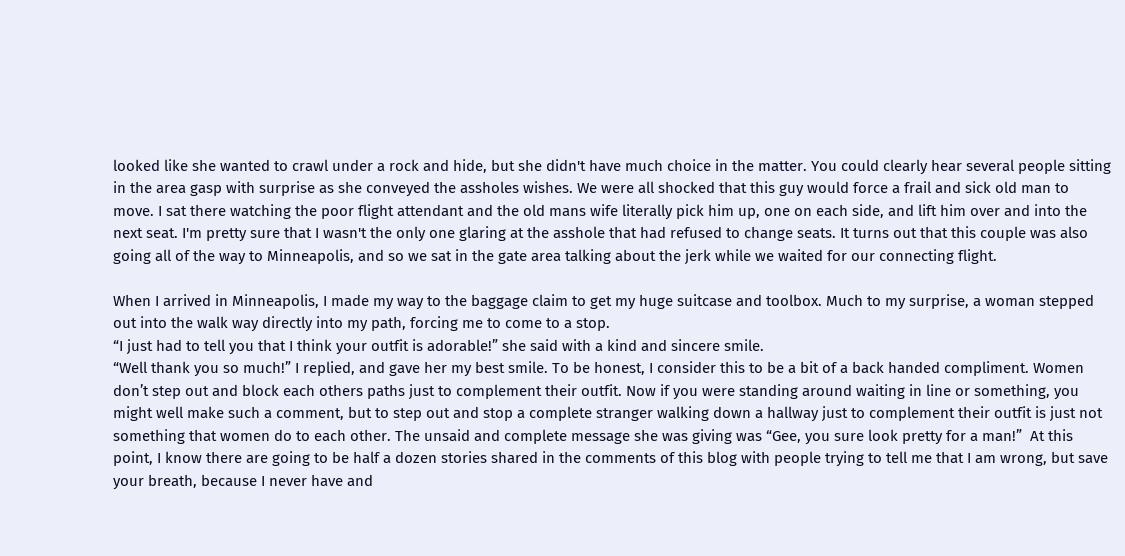looked like she wanted to crawl under a rock and hide, but she didn't have much choice in the matter. You could clearly hear several people sitting in the area gasp with surprise as she conveyed the assholes wishes. We were all shocked that this guy would force a frail and sick old man to move. I sat there watching the poor flight attendant and the old mans wife literally pick him up, one on each side, and lift him over and into the next seat. I'm pretty sure that I wasn't the only one glaring at the asshole that had refused to change seats. It turns out that this couple was also going all of the way to Minneapolis, and so we sat in the gate area talking about the jerk while we waited for our connecting flight.

When I arrived in Minneapolis, I made my way to the baggage claim to get my huge suitcase and toolbox. Much to my surprise, a woman stepped out into the walk way directly into my path, forcing me to come to a stop.
“I just had to tell you that I think your outfit is adorable!” she said with a kind and sincere smile.
“Well thank you so much!” I replied, and gave her my best smile. To be honest, I consider this to be a bit of a back handed compliment. Women don’t step out and block each others paths just to complement their outfit. Now if you were standing around waiting in line or something, you might well make such a comment, but to step out and stop a complete stranger walking down a hallway just to complement their outfit is just not something that women do to each other. The unsaid and complete message she was giving was “Gee, you sure look pretty for a man!”  At this point, I know there are going to be half a dozen stories shared in the comments of this blog with people trying to tell me that I am wrong, but save your breath, because I never have and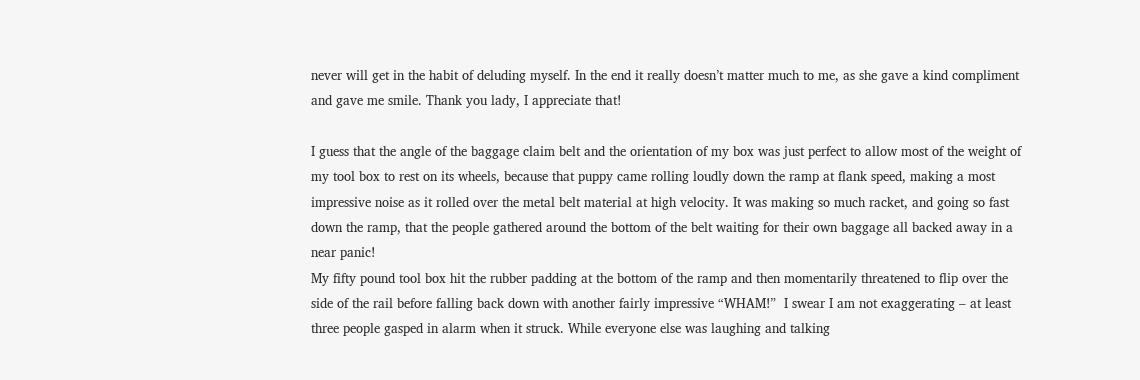never will get in the habit of deluding myself. In the end it really doesn’t matter much to me, as she gave a kind compliment and gave me smile. Thank you lady, I appreciate that!

I guess that the angle of the baggage claim belt and the orientation of my box was just perfect to allow most of the weight of my tool box to rest on its wheels, because that puppy came rolling loudly down the ramp at flank speed, making a most impressive noise as it rolled over the metal belt material at high velocity. It was making so much racket, and going so fast down the ramp, that the people gathered around the bottom of the belt waiting for their own baggage all backed away in a near panic!
My fifty pound tool box hit the rubber padding at the bottom of the ramp and then momentarily threatened to flip over the side of the rail before falling back down with another fairly impressive “WHAM!”  I swear I am not exaggerating – at least three people gasped in alarm when it struck. While everyone else was laughing and talking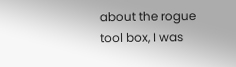about the rogue tool box, I was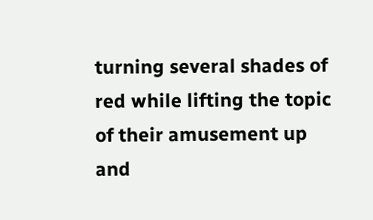turning several shades of red while lifting the topic of their amusement up and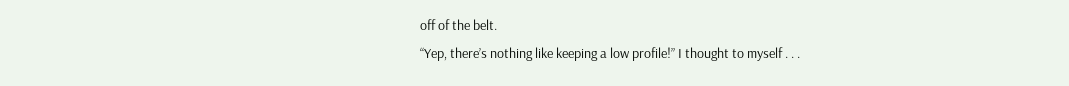off of the belt.
“Yep, there’s nothing like keeping a low profile!” I thought to myself . . .